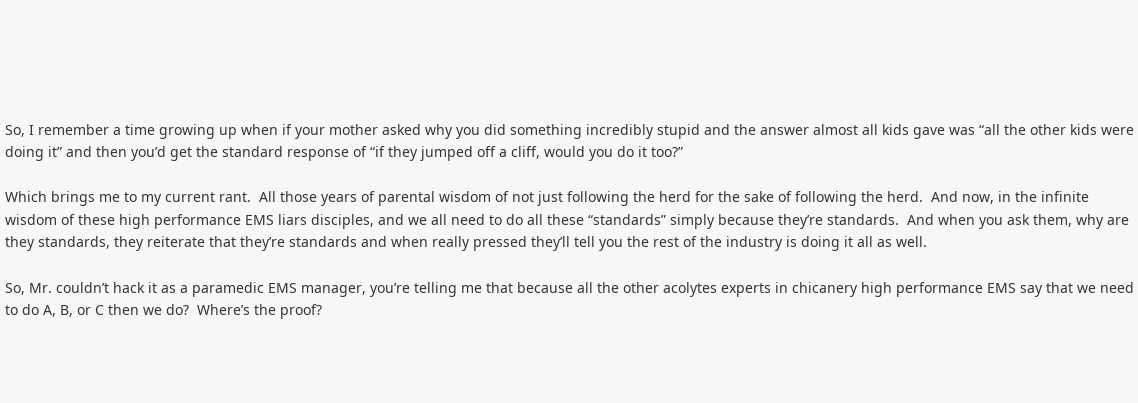So, I remember a time growing up when if your mother asked why you did something incredibly stupid and the answer almost all kids gave was “all the other kids were doing it” and then you’d get the standard response of “if they jumped off a cliff, would you do it too?”

Which brings me to my current rant.  All those years of parental wisdom of not just following the herd for the sake of following the herd.  And now, in the infinite wisdom of these high performance EMS liars disciples, and we all need to do all these “standards” simply because they’re standards.  And when you ask them, why are they standards, they reiterate that they’re standards and when really pressed they’ll tell you the rest of the industry is doing it all as well.

So, Mr. couldn’t hack it as a paramedic EMS manager, you’re telling me that because all the other acolytes experts in chicanery high performance EMS say that we need to do A, B, or C then we do?  Where’s the proof?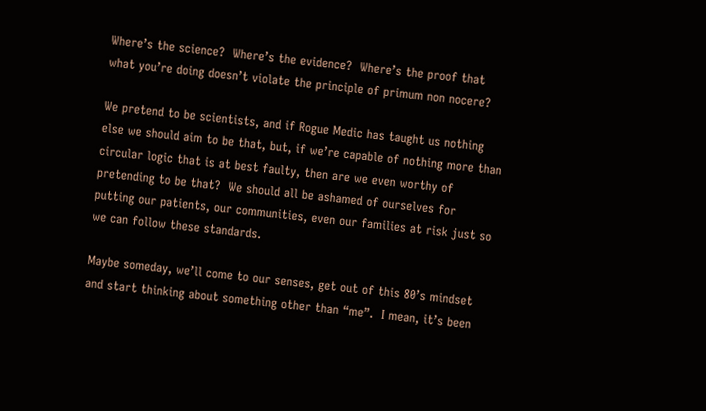Where’s the science?  Where’s the evidence?  Where’s the proof that what you’re doing doesn’t violate the principle of primum non nocere?

We pretend to be scientists, and if Rogue Medic has taught us nothing else we should aim to be that, but, if we’re capable of nothing more than circular logic that is at best faulty, then are we even worthy of pretending to be that?  We should all be ashamed of ourselves for putting our patients, our communities, even our families at risk just so we can follow these standards.

Maybe someday, we’ll come to our senses, get out of this 80’s mindset and start thinking about something other than “me”.  I mean, it’s been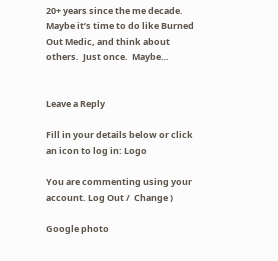20+ years since the me decade.  Maybe it’s time to do like Burned Out Medic, and think about others.  Just once.  Maybe…


Leave a Reply

Fill in your details below or click an icon to log in: Logo

You are commenting using your account. Log Out /  Change )

Google photo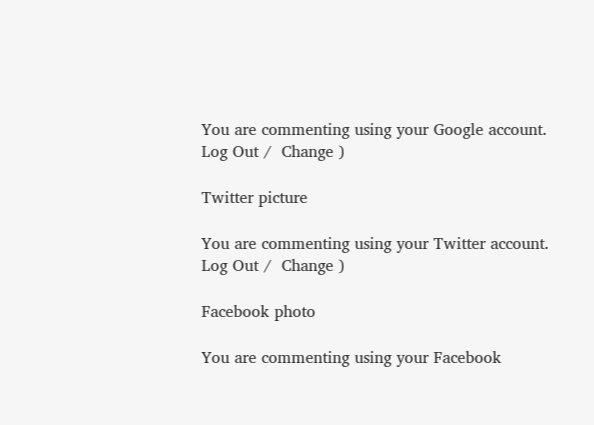You are commenting using your Google account. Log Out /  Change )

Twitter picture

You are commenting using your Twitter account. Log Out /  Change )

Facebook photo

You are commenting using your Facebook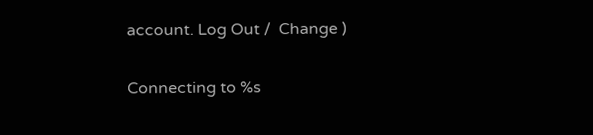account. Log Out /  Change )

Connecting to %s